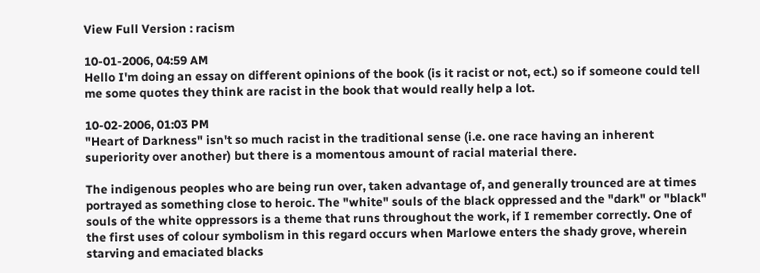View Full Version : racism

10-01-2006, 04:59 AM
Hello I'm doing an essay on different opinions of the book (is it racist or not, ect.) so if someone could tell me some quotes they think are racist in the book that would really help a lot.

10-02-2006, 01:03 PM
"Heart of Darkness" isn't so much racist in the traditional sense (i.e. one race having an inherent superiority over another) but there is a momentous amount of racial material there.

The indigenous peoples who are being run over, taken advantage of, and generally trounced are at times portrayed as something close to heroic. The "white" souls of the black oppressed and the "dark" or "black" souls of the white oppressors is a theme that runs throughout the work, if I remember correctly. One of the first uses of colour symbolism in this regard occurs when Marlowe enters the shady grove, wherein starving and emaciated blacks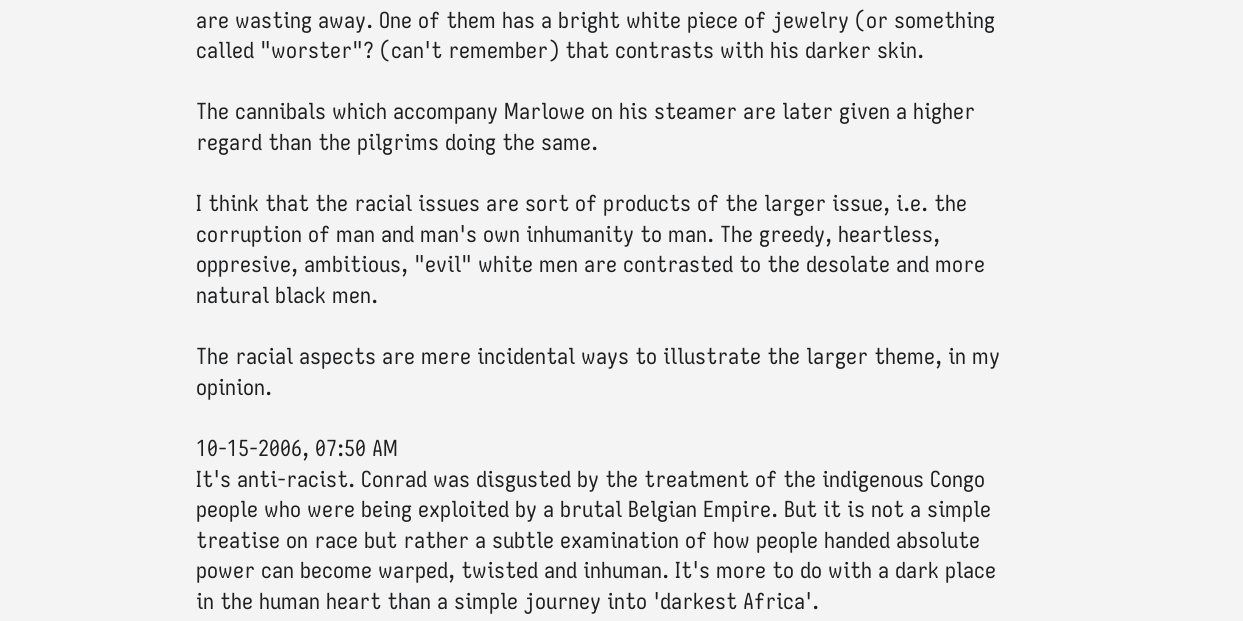are wasting away. One of them has a bright white piece of jewelry (or something called "worster"? (can't remember) that contrasts with his darker skin.

The cannibals which accompany Marlowe on his steamer are later given a higher regard than the pilgrims doing the same.

I think that the racial issues are sort of products of the larger issue, i.e. the corruption of man and man's own inhumanity to man. The greedy, heartless, oppresive, ambitious, "evil" white men are contrasted to the desolate and more natural black men.

The racial aspects are mere incidental ways to illustrate the larger theme, in my opinion.

10-15-2006, 07:50 AM
It's anti-racist. Conrad was disgusted by the treatment of the indigenous Congo people who were being exploited by a brutal Belgian Empire. But it is not a simple treatise on race but rather a subtle examination of how people handed absolute power can become warped, twisted and inhuman. It's more to do with a dark place in the human heart than a simple journey into 'darkest Africa'.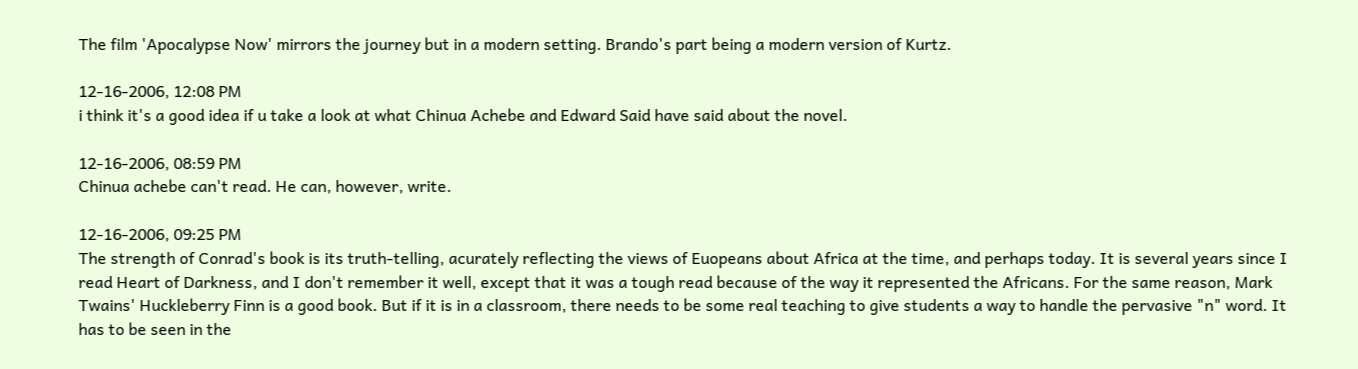The film 'Apocalypse Now' mirrors the journey but in a modern setting. Brando's part being a modern version of Kurtz.

12-16-2006, 12:08 PM
i think it's a good idea if u take a look at what Chinua Achebe and Edward Said have said about the novel.

12-16-2006, 08:59 PM
Chinua achebe can't read. He can, however, write.

12-16-2006, 09:25 PM
The strength of Conrad's book is its truth-telling, acurately reflecting the views of Euopeans about Africa at the time, and perhaps today. It is several years since I read Heart of Darkness, and I don't remember it well, except that it was a tough read because of the way it represented the Africans. For the same reason, Mark Twains' Huckleberry Finn is a good book. But if it is in a classroom, there needs to be some real teaching to give students a way to handle the pervasive "n" word. It has to be seen in the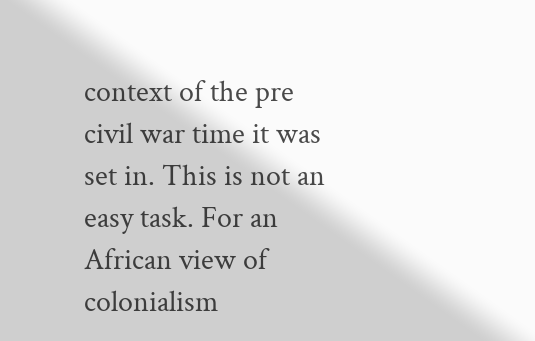context of the pre civil war time it was set in. This is not an easy task. For an African view of colonialism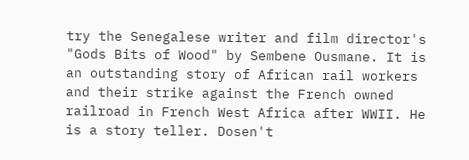try the Senegalese writer and film director's "Gods Bits of Wood" by Sembene Ousmane. It is an outstanding story of African rail workers and their strike against the French owned railroad in French West Africa after WWII. He is a story teller. Dosen't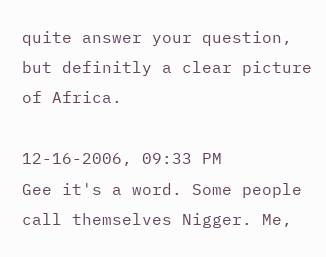quite answer your question, but definitly a clear picture of Africa.

12-16-2006, 09:33 PM
Gee it's a word. Some people call themselves Nigger. Me,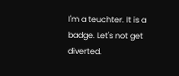I'm a teuchter. It is a badge. Let's not get diverted.